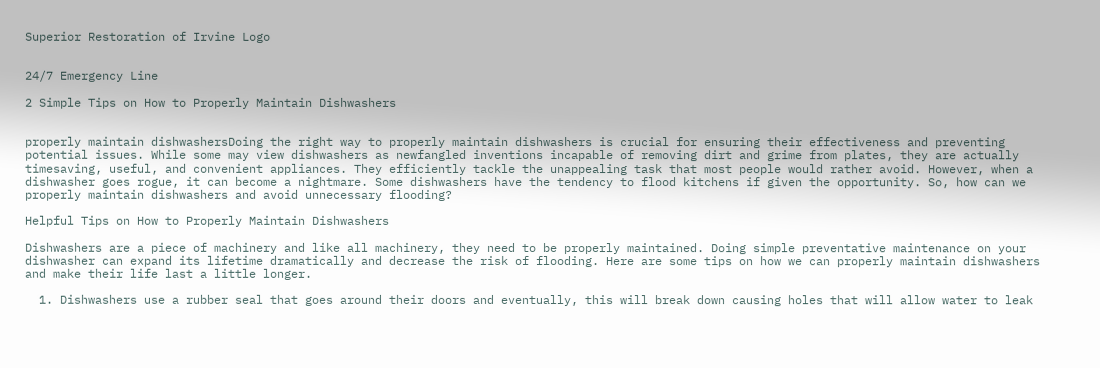Superior Restoration of Irvine Logo


24/7 Emergency Line

2 Simple Tips on How to Properly Maintain Dishwashers


properly maintain dishwashersDoing the right way to properly maintain dishwashers is crucial for ensuring their effectiveness and preventing potential issues. While some may view dishwashers as newfangled inventions incapable of removing dirt and grime from plates, they are actually timesaving, useful, and convenient appliances. They efficiently tackle the unappealing task that most people would rather avoid. However, when a dishwasher goes rogue, it can become a nightmare. Some dishwashers have the tendency to flood kitchens if given the opportunity. So, how can we properly maintain dishwashers and avoid unnecessary flooding?

Helpful Tips on How to Properly Maintain Dishwashers

Dishwashers are a piece of machinery and like all machinery, they need to be properly maintained. Doing simple preventative maintenance on your dishwasher can expand its lifetime dramatically and decrease the risk of flooding. Here are some tips on how we can properly maintain dishwashers and make their life last a little longer.

  1. Dishwashers use a rubber seal that goes around their doors and eventually, this will break down causing holes that will allow water to leak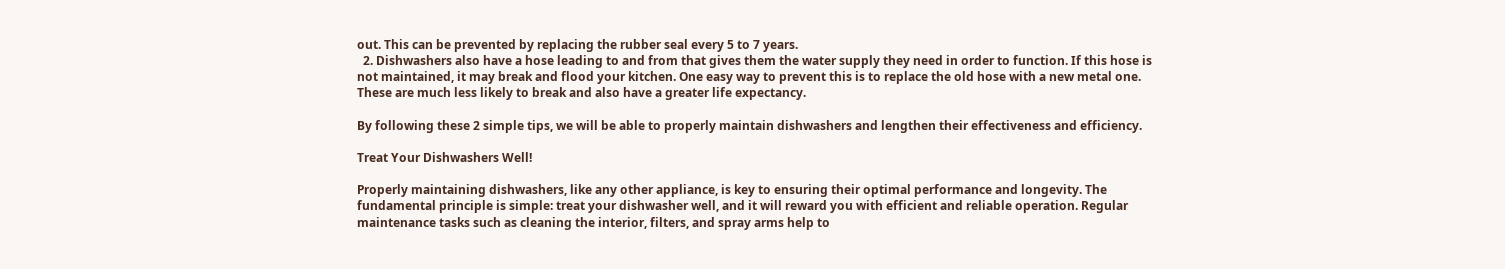out. This can be prevented by replacing the rubber seal every 5 to 7 years.
  2. Dishwashers also have a hose leading to and from that gives them the water supply they need in order to function. If this hose is not maintained, it may break and flood your kitchen. One easy way to prevent this is to replace the old hose with a new metal one. These are much less likely to break and also have a greater life expectancy.

By following these 2 simple tips, we will be able to properly maintain dishwashers and lengthen their effectiveness and efficiency.

Treat Your Dishwashers Well!

Properly maintaining dishwashers, like any other appliance, is key to ensuring their optimal performance and longevity. The fundamental principle is simple: treat your dishwasher well, and it will reward you with efficient and reliable operation. Regular maintenance tasks such as cleaning the interior, filters, and spray arms help to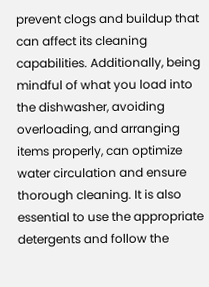prevent clogs and buildup that can affect its cleaning capabilities. Additionally, being mindful of what you load into the dishwasher, avoiding overloading, and arranging items properly, can optimize water circulation and ensure thorough cleaning. It is also essential to use the appropriate detergents and follow the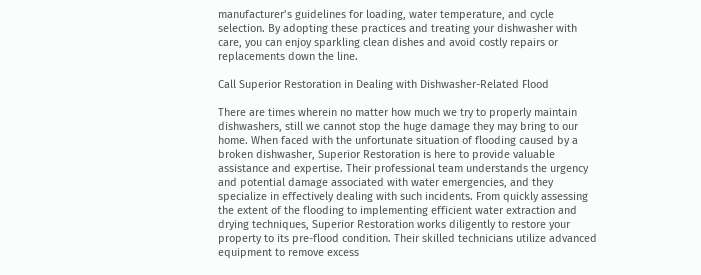manufacturer’s guidelines for loading, water temperature, and cycle selection. By adopting these practices and treating your dishwasher with care, you can enjoy sparkling clean dishes and avoid costly repairs or replacements down the line.

Call Superior Restoration in Dealing with Dishwasher-Related Flood

There are times wherein no matter how much we try to properly maintain dishwashers, still we cannot stop the huge damage they may bring to our home. When faced with the unfortunate situation of flooding caused by a broken dishwasher, Superior Restoration is here to provide valuable assistance and expertise. Their professional team understands the urgency and potential damage associated with water emergencies, and they specialize in effectively dealing with such incidents. From quickly assessing the extent of the flooding to implementing efficient water extraction and drying techniques, Superior Restoration works diligently to restore your property to its pre-flood condition. Their skilled technicians utilize advanced equipment to remove excess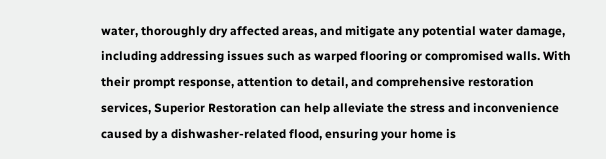water, thoroughly dry affected areas, and mitigate any potential water damage, including addressing issues such as warped flooring or compromised walls. With their prompt response, attention to detail, and comprehensive restoration services, Superior Restoration can help alleviate the stress and inconvenience caused by a dishwasher-related flood, ensuring your home is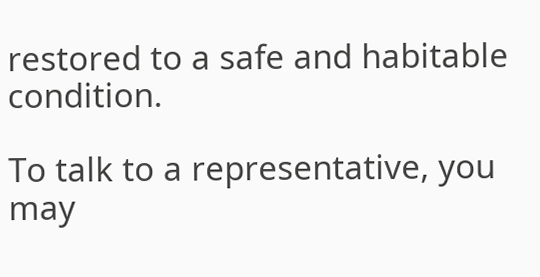restored to a safe and habitable condition.

To talk to a representative, you may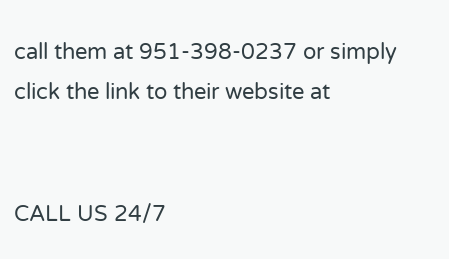call them at 951-398-0237 or simply click the link to their website at


CALL US 24/7